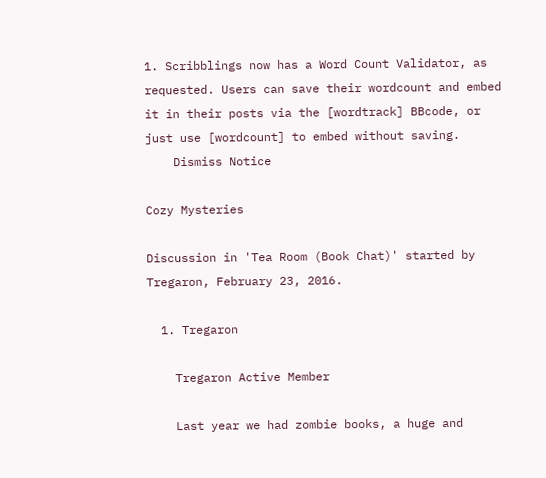1. Scribblings now has a Word Count Validator, as requested. Users can save their wordcount and embed it in their posts via the [wordtrack] BBcode, or just use [wordcount] to embed without saving.
    Dismiss Notice

Cozy Mysteries

Discussion in 'Tea Room (Book Chat)' started by Tregaron, February 23, 2016.

  1. Tregaron

    Tregaron Active Member

    Last year we had zombie books, a huge and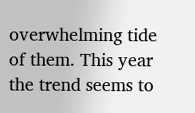overwhelming tide of them. This year the trend seems to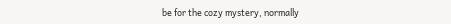be for the cozy mystery, normally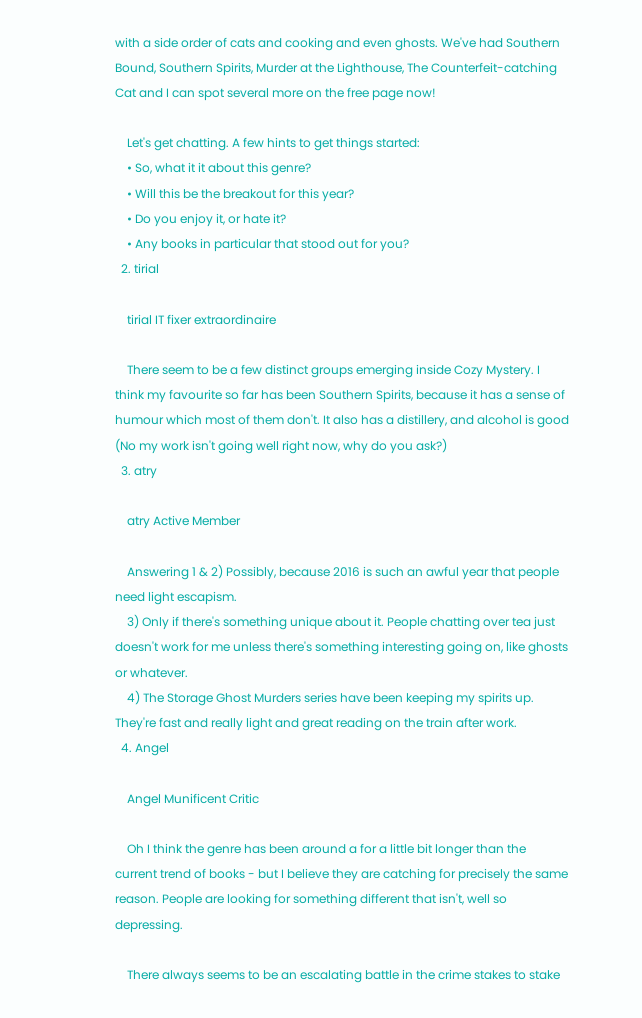with a side order of cats and cooking and even ghosts. We've had Southern Bound, Southern Spirits, Murder at the Lighthouse, The Counterfeit-catching Cat and I can spot several more on the free page now!

    Let's get chatting. A few hints to get things started:
    • So, what it it about this genre?
    • Will this be the breakout for this year?
    • Do you enjoy it, or hate it?
    • Any books in particular that stood out for you?
  2. tirial

    tirial IT fixer extraordinaire

    There seem to be a few distinct groups emerging inside Cozy Mystery. I think my favourite so far has been Southern Spirits, because it has a sense of humour which most of them don't. It also has a distillery, and alcohol is good (No my work isn't going well right now, why do you ask?)
  3. atry

    atry Active Member

    Answering 1 & 2) Possibly, because 2016 is such an awful year that people need light escapism.
    3) Only if there's something unique about it. People chatting over tea just doesn't work for me unless there's something interesting going on, like ghosts or whatever.
    4) The Storage Ghost Murders series have been keeping my spirits up. They're fast and really light and great reading on the train after work.
  4. Angel

    Angel Munificent Critic

    Oh I think the genre has been around a for a little bit longer than the current trend of books - but I believe they are catching for precisely the same reason. People are looking for something different that isn't, well so depressing.

    There always seems to be an escalating battle in the crime stakes to stake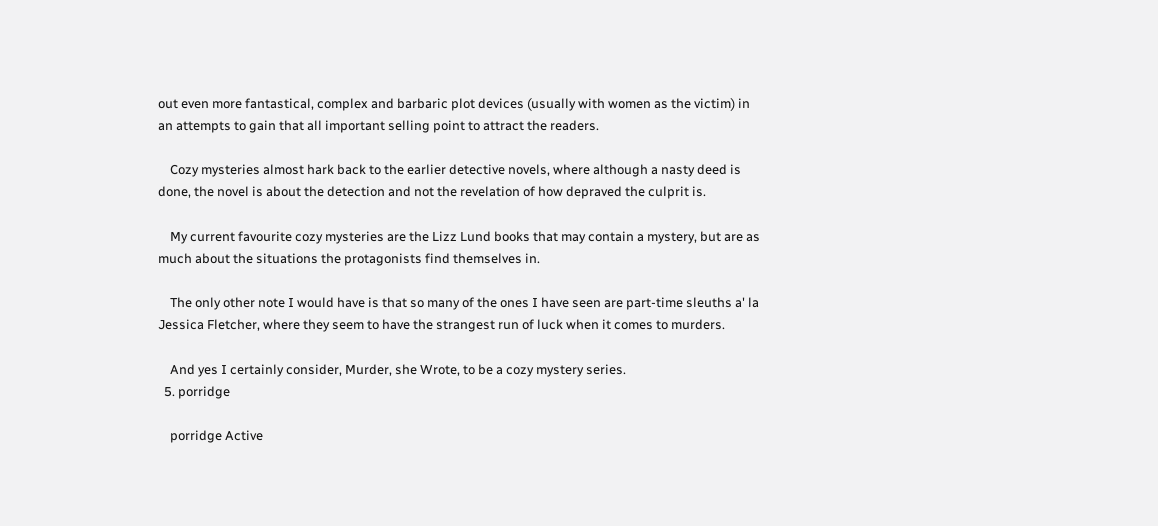out even more fantastical, complex and barbaric plot devices (usually with women as the victim) in an attempts to gain that all important selling point to attract the readers.

    Cozy mysteries almost hark back to the earlier detective novels, where although a nasty deed is done, the novel is about the detection and not the revelation of how depraved the culprit is.

    My current favourite cozy mysteries are the Lizz Lund books that may contain a mystery, but are as much about the situations the protagonists find themselves in.

    The only other note I would have is that so many of the ones I have seen are part-time sleuths a' la Jessica Fletcher, where they seem to have the strangest run of luck when it comes to murders.

    And yes I certainly consider, Murder, she Wrote, to be a cozy mystery series.
  5. porridge

    porridge Active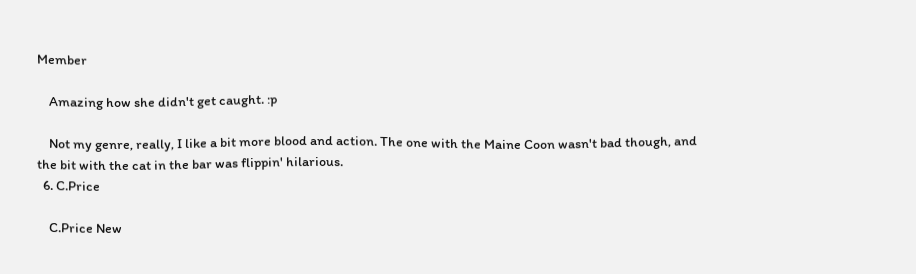Member

    Amazing how she didn't get caught. :p

    Not my genre, really, I like a bit more blood and action. The one with the Maine Coon wasn't bad though, and the bit with the cat in the bar was flippin' hilarious.
  6. C.Price

    C.Price New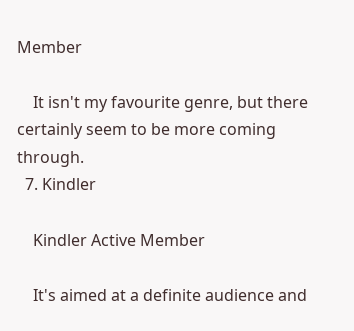Member

    It isn't my favourite genre, but there certainly seem to be more coming through.
  7. Kindler

    Kindler Active Member

    It's aimed at a definite audience and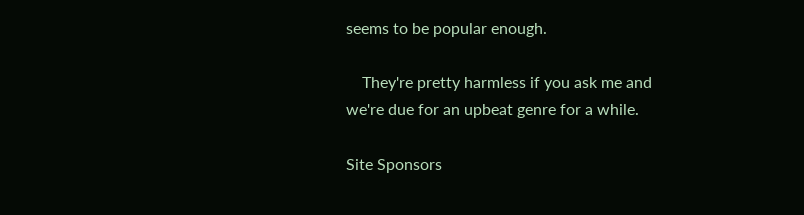seems to be popular enough.

    They're pretty harmless if you ask me and we're due for an upbeat genre for a while.

Site Sponsors